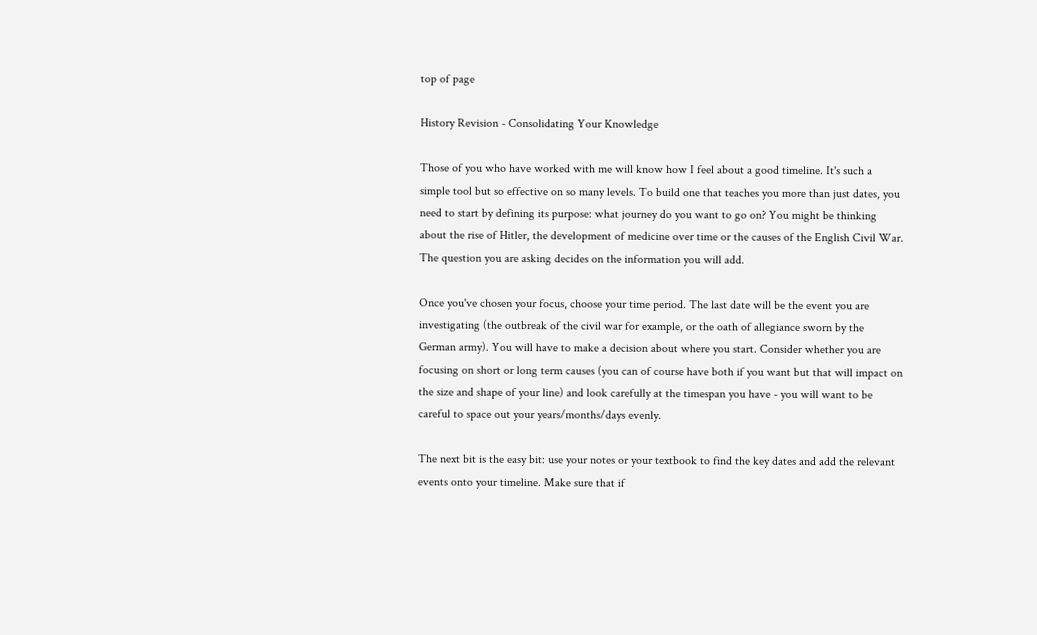top of page

History Revision - Consolidating Your Knowledge

Those of you who have worked with me will know how I feel about a good timeline. It's such a simple tool but so effective on so many levels. To build one that teaches you more than just dates, you need to start by defining its purpose: what journey do you want to go on? You might be thinking about the rise of Hitler, the development of medicine over time or the causes of the English Civil War. The question you are asking decides on the information you will add.

Once you've chosen your focus, choose your time period. The last date will be the event you are investigating (the outbreak of the civil war for example, or the oath of allegiance sworn by the German army). You will have to make a decision about where you start. Consider whether you are focusing on short or long term causes (you can of course have both if you want but that will impact on the size and shape of your line) and look carefully at the timespan you have - you will want to be careful to space out your years/months/days evenly.

The next bit is the easy bit: use your notes or your textbook to find the key dates and add the relevant events onto your timeline. Make sure that if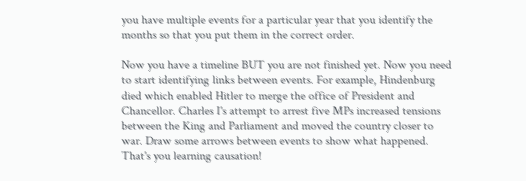you have multiple events for a particular year that you identify the months so that you put them in the correct order.

Now you have a timeline BUT you are not finished yet. Now you need to start identifying links between events. For example, Hindenburg died which enabled Hitler to merge the office of President and Chancellor. Charles I's attempt to arrest five MPs increased tensions between the King and Parliament and moved the country closer to war. Draw some arrows between events to show what happened. That's you learning causation!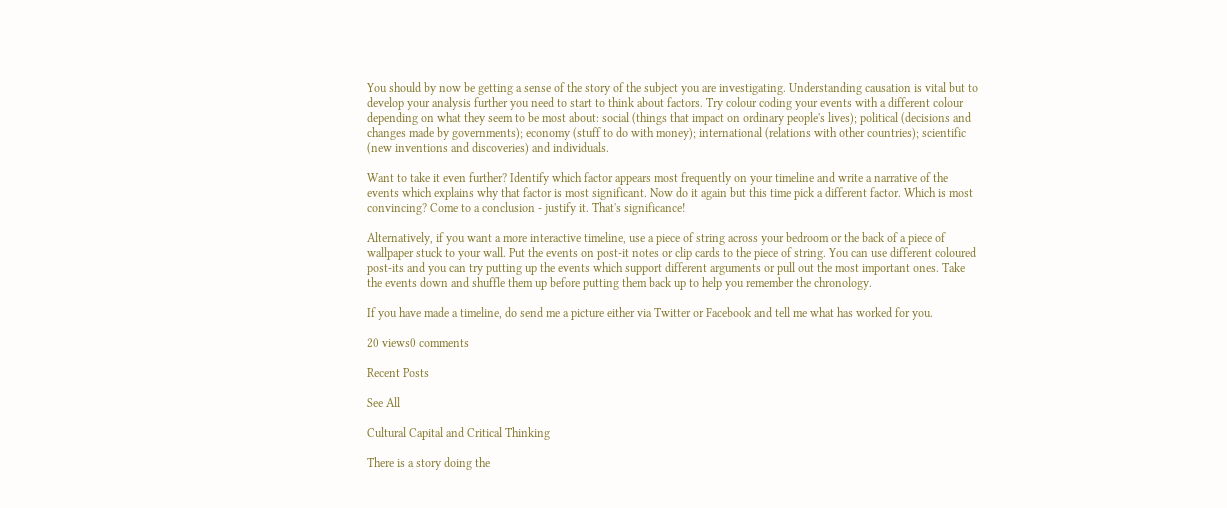You should by now be getting a sense of the story of the subject you are investigating. Understanding causation is vital but to develop your analysis further you need to start to think about factors. Try colour coding your events with a different colour depending on what they seem to be most about: social (things that impact on ordinary people's lives); political (decisions and changes made by governments); economy (stuff to do with money); international (relations with other countries); scientific (new inventions and discoveries) and individuals.

Want to take it even further? Identify which factor appears most frequently on your timeline and write a narrative of the events which explains why that factor is most significant. Now do it again but this time pick a different factor. Which is most convincing? Come to a conclusion - justify it. That's significance!

Alternatively, if you want a more interactive timeline, use a piece of string across your bedroom or the back of a piece of wallpaper stuck to your wall. Put the events on post-it notes or clip cards to the piece of string. You can use different coloured post-its and you can try putting up the events which support different arguments or pull out the most important ones. Take the events down and shuffle them up before putting them back up to help you remember the chronology.

If you have made a timeline, do send me a picture either via Twitter or Facebook and tell me what has worked for you.

20 views0 comments

Recent Posts

See All

Cultural Capital and Critical Thinking

There is a story doing the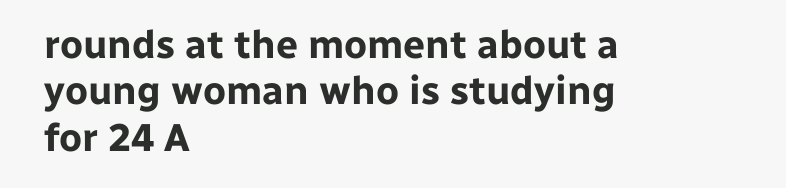rounds at the moment about a young woman who is studying for 24 A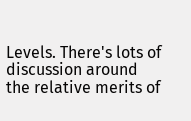Levels. There's lots of discussion around the relative merits of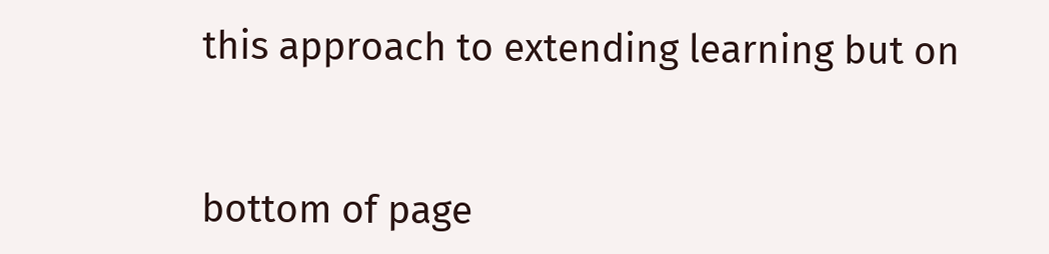this approach to extending learning but on


bottom of page